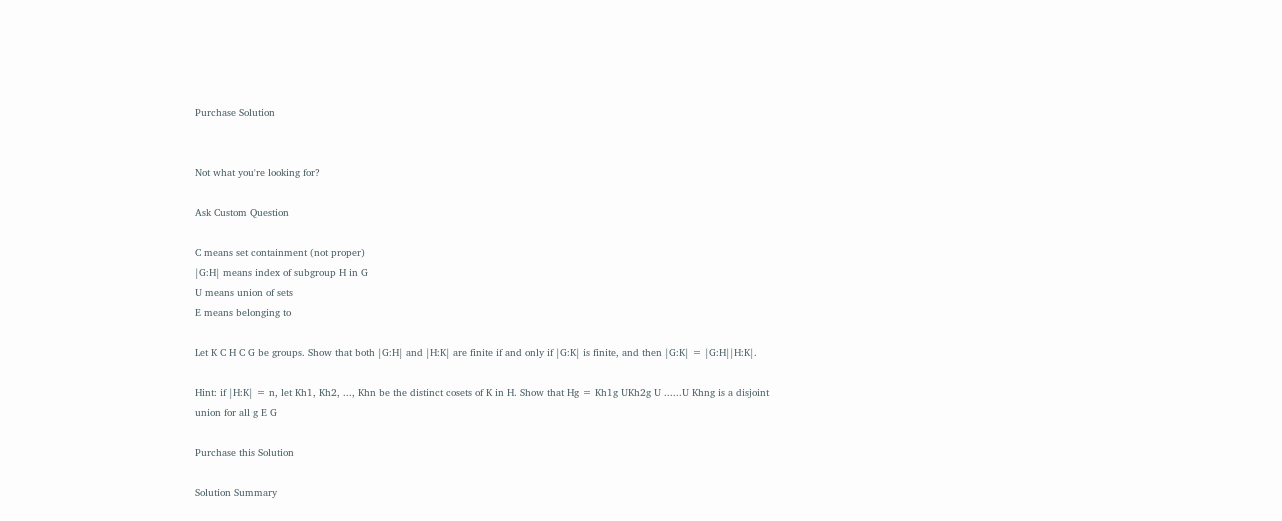Purchase Solution


Not what you're looking for?

Ask Custom Question

C means set containment (not proper)
|G:H| means index of subgroup H in G
U means union of sets
E means belonging to

Let K C H C G be groups. Show that both |G:H| and |H:K| are finite if and only if |G:K| is finite, and then |G:K| = |G:H||H:K|.

Hint: if |H:K| = n, let Kh1, Kh2, ..., Khn be the distinct cosets of K in H. Show that Hg = Kh1g UKh2g U ......U Khng is a disjoint union for all g E G

Purchase this Solution

Solution Summary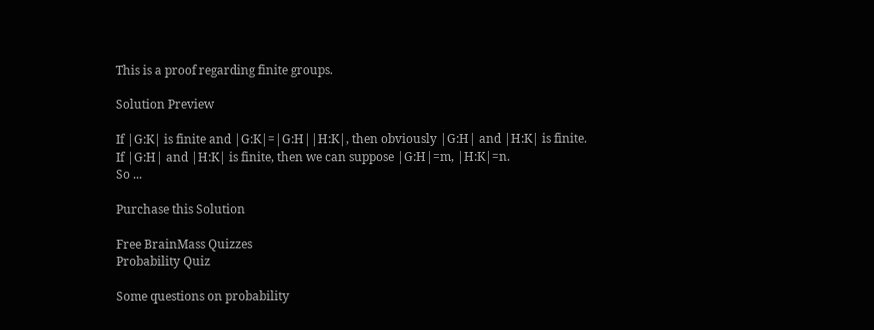This is a proof regarding finite groups.

Solution Preview

If |G:K| is finite and |G:K|=|G:H||H:K|, then obviously |G:H| and |H:K| is finite.
If |G:H| and |H:K| is finite, then we can suppose |G:H|=m, |H:K|=n.
So ...

Purchase this Solution

Free BrainMass Quizzes
Probability Quiz

Some questions on probability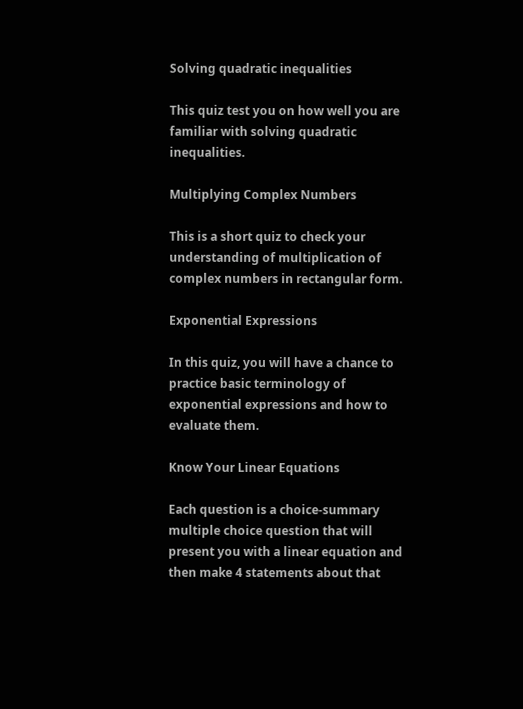Solving quadratic inequalities

This quiz test you on how well you are familiar with solving quadratic inequalities.

Multiplying Complex Numbers

This is a short quiz to check your understanding of multiplication of complex numbers in rectangular form.

Exponential Expressions

In this quiz, you will have a chance to practice basic terminology of exponential expressions and how to evaluate them.

Know Your Linear Equations

Each question is a choice-summary multiple choice question that will present you with a linear equation and then make 4 statements about that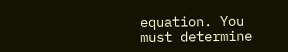equation. You must determine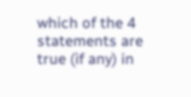which of the 4 statements are true (if any) in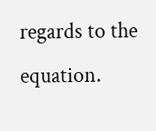regards to the equation.